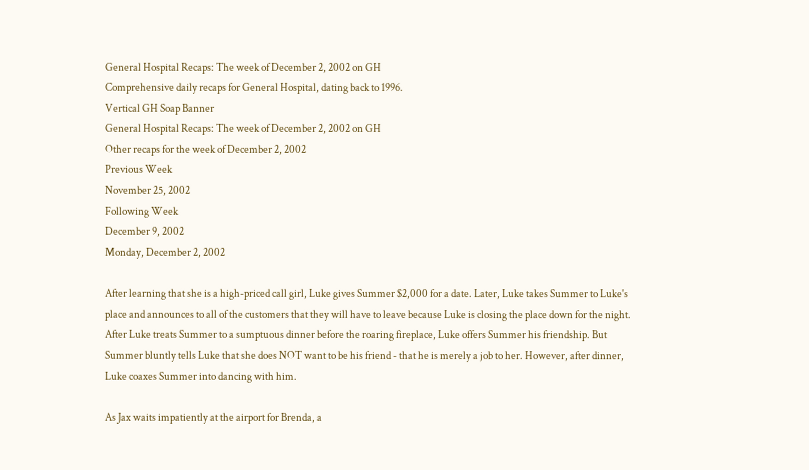General Hospital Recaps: The week of December 2, 2002 on GH
Comprehensive daily recaps for General Hospital, dating back to 1996.
Vertical GH Soap Banner
General Hospital Recaps: The week of December 2, 2002 on GH
Other recaps for the week of December 2, 2002
Previous Week
November 25, 2002
Following Week
December 9, 2002
Monday, December 2, 2002

After learning that she is a high-priced call girl, Luke gives Summer $2,000 for a date. Later, Luke takes Summer to Luke's place and announces to all of the customers that they will have to leave because Luke is closing the place down for the night. After Luke treats Summer to a sumptuous dinner before the roaring fireplace, Luke offers Summer his friendship. But Summer bluntly tells Luke that she does NOT want to be his friend - that he is merely a job to her. However, after dinner, Luke coaxes Summer into dancing with him.

As Jax waits impatiently at the airport for Brenda, a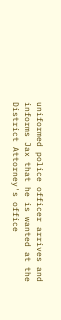uniformed police officer arrives and informs Jax that he is wanted at the District Attorney's office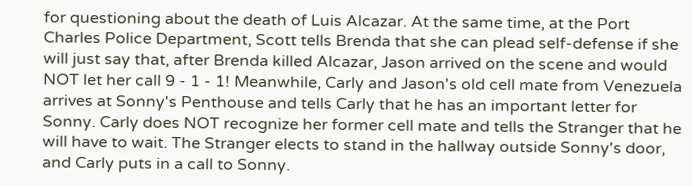for questioning about the death of Luis Alcazar. At the same time, at the Port Charles Police Department, Scott tells Brenda that she can plead self-defense if she will just say that, after Brenda killed Alcazar, Jason arrived on the scene and would NOT let her call 9 - 1 - 1! Meanwhile, Carly and Jason's old cell mate from Venezuela arrives at Sonny's Penthouse and tells Carly that he has an important letter for Sonny. Carly does NOT recognize her former cell mate and tells the Stranger that he will have to wait. The Stranger elects to stand in the hallway outside Sonny's door, and Carly puts in a call to Sonny.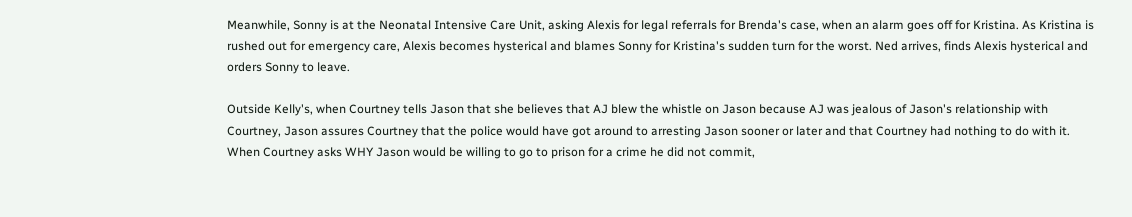Meanwhile, Sonny is at the Neonatal Intensive Care Unit, asking Alexis for legal referrals for Brenda's case, when an alarm goes off for Kristina. As Kristina is rushed out for emergency care, Alexis becomes hysterical and blames Sonny for Kristina's sudden turn for the worst. Ned arrives, finds Alexis hysterical and orders Sonny to leave.

Outside Kelly's, when Courtney tells Jason that she believes that AJ blew the whistle on Jason because AJ was jealous of Jason's relationship with Courtney, Jason assures Courtney that the police would have got around to arresting Jason sooner or later and that Courtney had nothing to do with it. When Courtney asks WHY Jason would be willing to go to prison for a crime he did not commit,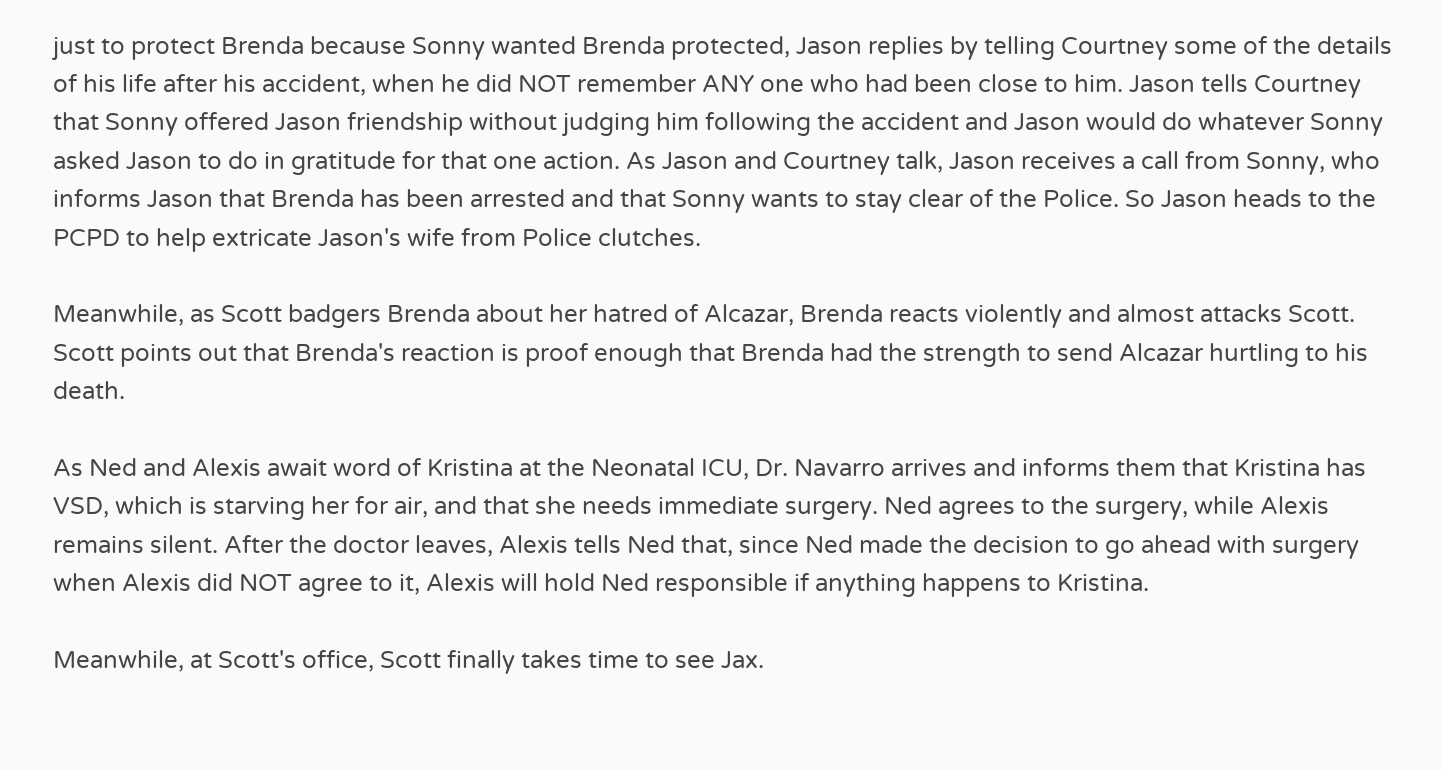just to protect Brenda because Sonny wanted Brenda protected, Jason replies by telling Courtney some of the details of his life after his accident, when he did NOT remember ANY one who had been close to him. Jason tells Courtney that Sonny offered Jason friendship without judging him following the accident and Jason would do whatever Sonny asked Jason to do in gratitude for that one action. As Jason and Courtney talk, Jason receives a call from Sonny, who informs Jason that Brenda has been arrested and that Sonny wants to stay clear of the Police. So Jason heads to the PCPD to help extricate Jason's wife from Police clutches.

Meanwhile, as Scott badgers Brenda about her hatred of Alcazar, Brenda reacts violently and almost attacks Scott. Scott points out that Brenda's reaction is proof enough that Brenda had the strength to send Alcazar hurtling to his death.

As Ned and Alexis await word of Kristina at the Neonatal ICU, Dr. Navarro arrives and informs them that Kristina has VSD, which is starving her for air, and that she needs immediate surgery. Ned agrees to the surgery, while Alexis remains silent. After the doctor leaves, Alexis tells Ned that, since Ned made the decision to go ahead with surgery when Alexis did NOT agree to it, Alexis will hold Ned responsible if anything happens to Kristina.

Meanwhile, at Scott's office, Scott finally takes time to see Jax.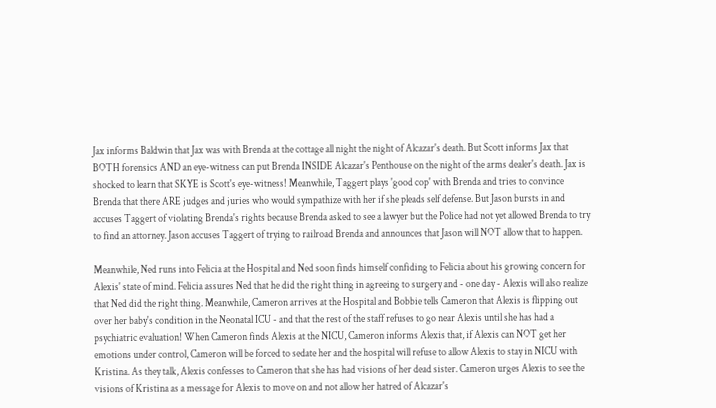Jax informs Baldwin that Jax was with Brenda at the cottage all night the night of Alcazar's death. But Scott informs Jax that BOTH forensics AND an eye-witness can put Brenda INSIDE Alcazar's Penthouse on the night of the arms dealer's death. Jax is shocked to learn that SKYE is Scott's eye-witness! Meanwhile, Taggert plays 'good cop' with Brenda and tries to convince Brenda that there ARE judges and juries who would sympathize with her if she pleads self defense. But Jason bursts in and accuses Taggert of violating Brenda's rights because Brenda asked to see a lawyer but the Police had not yet allowed Brenda to try to find an attorney. Jason accuses Taggert of trying to railroad Brenda and announces that Jason will NOT allow that to happen.

Meanwhile, Ned runs into Felicia at the Hospital and Ned soon finds himself confiding to Felicia about his growing concern for Alexis' state of mind. Felicia assures Ned that he did the right thing in agreeing to surgery and - one day - Alexis will also realize that Ned did the right thing. Meanwhile, Cameron arrives at the Hospital and Bobbie tells Cameron that Alexis is flipping out over her baby's condition in the Neonatal ICU - and that the rest of the staff refuses to go near Alexis until she has had a psychiatric evaluation! When Cameron finds Alexis at the NICU, Cameron informs Alexis that, if Alexis can NOT get her emotions under control, Cameron will be forced to sedate her and the hospital will refuse to allow Alexis to stay in NICU with Kristina. As they talk, Alexis confesses to Cameron that she has had visions of her dead sister. Cameron urges Alexis to see the visions of Kristina as a message for Alexis to move on and not allow her hatred of Alcazar's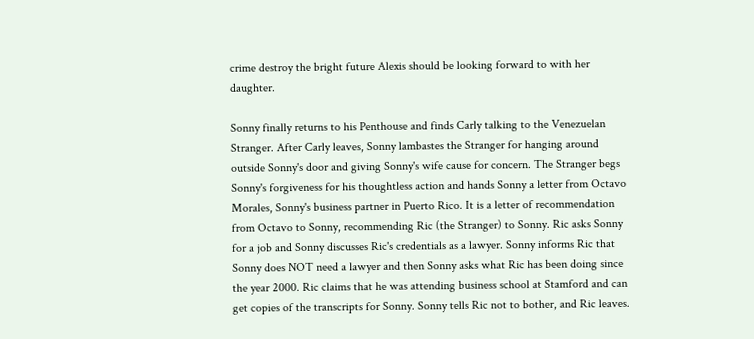crime destroy the bright future Alexis should be looking forward to with her daughter.

Sonny finally returns to his Penthouse and finds Carly talking to the Venezuelan Stranger. After Carly leaves, Sonny lambastes the Stranger for hanging around outside Sonny's door and giving Sonny's wife cause for concern. The Stranger begs Sonny's forgiveness for his thoughtless action and hands Sonny a letter from Octavo Morales, Sonny's business partner in Puerto Rico. It is a letter of recommendation from Octavo to Sonny, recommending Ric (the Stranger) to Sonny. Ric asks Sonny for a job and Sonny discusses Ric's credentials as a lawyer. Sonny informs Ric that Sonny does NOT need a lawyer and then Sonny asks what Ric has been doing since the year 2000. Ric claims that he was attending business school at Stamford and can get copies of the transcripts for Sonny. Sonny tells Ric not to bother, and Ric leaves.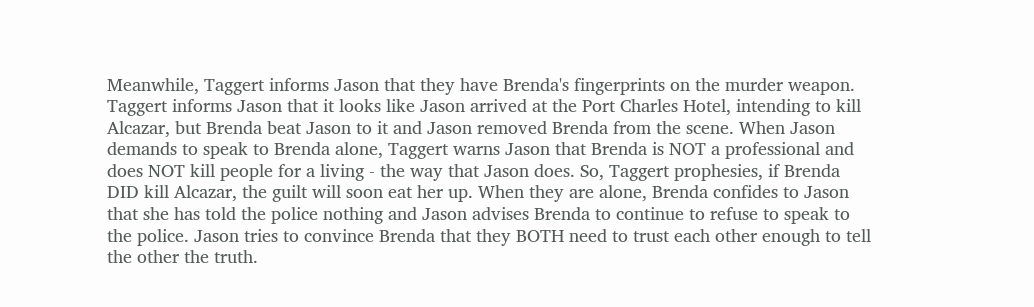Meanwhile, Taggert informs Jason that they have Brenda's fingerprints on the murder weapon. Taggert informs Jason that it looks like Jason arrived at the Port Charles Hotel, intending to kill Alcazar, but Brenda beat Jason to it and Jason removed Brenda from the scene. When Jason demands to speak to Brenda alone, Taggert warns Jason that Brenda is NOT a professional and does NOT kill people for a living - the way that Jason does. So, Taggert prophesies, if Brenda DID kill Alcazar, the guilt will soon eat her up. When they are alone, Brenda confides to Jason that she has told the police nothing and Jason advises Brenda to continue to refuse to speak to the police. Jason tries to convince Brenda that they BOTH need to trust each other enough to tell the other the truth.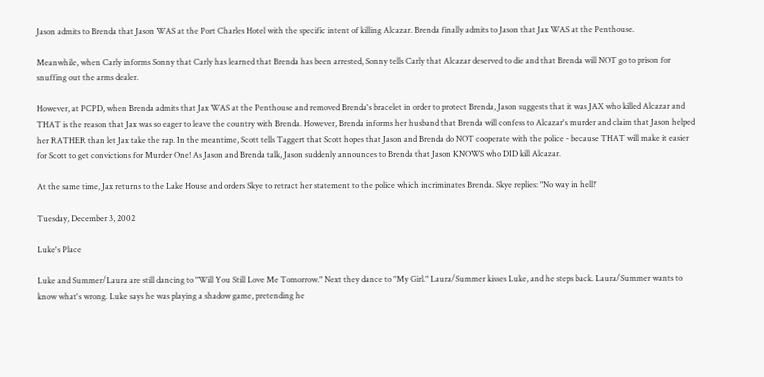Jason admits to Brenda that Jason WAS at the Port Charles Hotel with the specific intent of killing Alcazar. Brenda finally admits to Jason that Jax WAS at the Penthouse.

Meanwhile, when Carly informs Sonny that Carly has learned that Brenda has been arrested, Sonny tells Carly that Alcazar deserved to die and that Brenda will NOT go to prison for snuffing out the arms dealer.

However, at PCPD, when Brenda admits that Jax WAS at the Penthouse and removed Brenda's bracelet in order to protect Brenda, Jason suggests that it was JAX who killed Alcazar and THAT is the reason that Jax was so eager to leave the country with Brenda. However, Brenda informs her husband that Brenda will confess to Alcazar's murder and claim that Jason helped her RATHER than let Jax take the rap. In the meantime, Scott tells Taggert that Scott hopes that Jason and Brenda do NOT cooperate with the police - because THAT will make it easier for Scott to get convictions for Murder One! As Jason and Brenda talk, Jason suddenly announces to Brenda that Jason KNOWS who DID kill Alcazar.

At the same time, Jax returns to the Lake House and orders Skye to retract her statement to the police which incriminates Brenda. Skye replies: "No way in hell!'

Tuesday, December 3, 2002

Luke's Place

Luke and Summer/Laura are still dancing to "Will You Still Love Me Tomorrow." Next they dance to "My Girl." Laura/Summer kisses Luke, and he steps back. Laura/Summer wants to know what's wrong. Luke says he was playing a shadow game, pretending he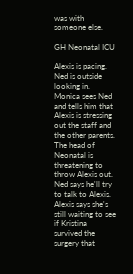was with someone else.

GH Neonatal ICU

Alexis is pacing. Ned is outside looking in. Monica sees Ned and tells him that Alexis is stressing out the staff and the other parents. The head of Neonatal is threatening to throw Alexis out. Ned says he'll try to talk to Alexis. Alexis says she's still waiting to see if Kristina survived the surgery that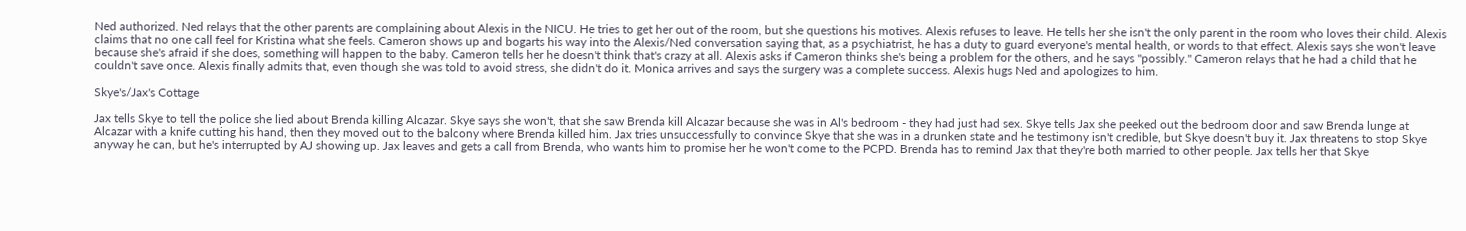Ned authorized. Ned relays that the other parents are complaining about Alexis in the NICU. He tries to get her out of the room, but she questions his motives. Alexis refuses to leave. He tells her she isn't the only parent in the room who loves their child. Alexis claims that no one call feel for Kristina what she feels. Cameron shows up and bogarts his way into the Alexis/Ned conversation saying that, as a psychiatrist, he has a duty to guard everyone's mental health, or words to that effect. Alexis says she won't leave because she's afraid if she does, something will happen to the baby. Cameron tells her he doesn't think that's crazy at all. Alexis asks if Cameron thinks she's being a problem for the others, and he says "possibly." Cameron relays that he had a child that he couldn't save once. Alexis finally admits that, even though she was told to avoid stress, she didn't do it. Monica arrives and says the surgery was a complete success. Alexis hugs Ned and apologizes to him.

Skye's/Jax's Cottage

Jax tells Skye to tell the police she lied about Brenda killing Alcazar. Skye says she won't, that she saw Brenda kill Alcazar because she was in Al's bedroom - they had just had sex. Skye tells Jax she peeked out the bedroom door and saw Brenda lunge at Alcazar with a knife cutting his hand, then they moved out to the balcony where Brenda killed him. Jax tries unsuccessfully to convince Skye that she was in a drunken state and he testimony isn't credible, but Skye doesn't buy it. Jax threatens to stop Skye anyway he can, but he's interrupted by AJ showing up. Jax leaves and gets a call from Brenda, who wants him to promise her he won't come to the PCPD. Brenda has to remind Jax that they're both married to other people. Jax tells her that Skye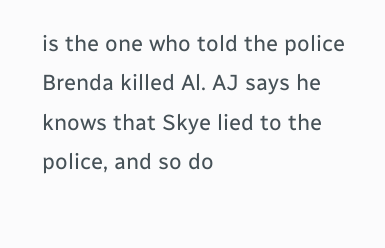is the one who told the police Brenda killed Al. AJ says he knows that Skye lied to the police, and so do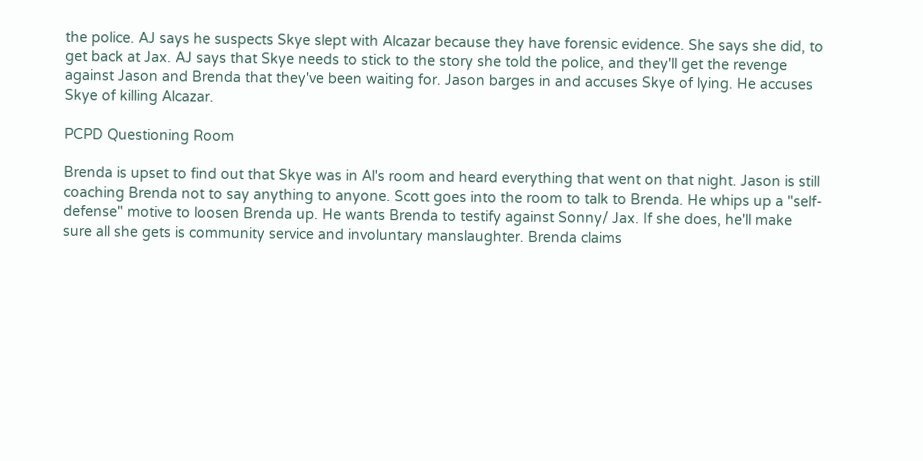the police. AJ says he suspects Skye slept with Alcazar because they have forensic evidence. She says she did, to get back at Jax. AJ says that Skye needs to stick to the story she told the police, and they'll get the revenge against Jason and Brenda that they've been waiting for. Jason barges in and accuses Skye of lying. He accuses Skye of killing Alcazar.

PCPD Questioning Room

Brenda is upset to find out that Skye was in Al's room and heard everything that went on that night. Jason is still coaching Brenda not to say anything to anyone. Scott goes into the room to talk to Brenda. He whips up a "self-defense" motive to loosen Brenda up. He wants Brenda to testify against Sonny/ Jax. If she does, he'll make sure all she gets is community service and involuntary manslaughter. Brenda claims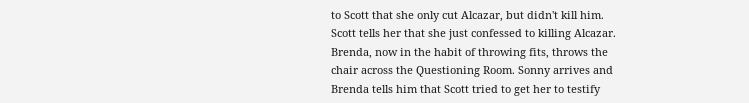to Scott that she only cut Alcazar, but didn't kill him. Scott tells her that she just confessed to killing Alcazar. Brenda, now in the habit of throwing fits, throws the chair across the Questioning Room. Sonny arrives and Brenda tells him that Scott tried to get her to testify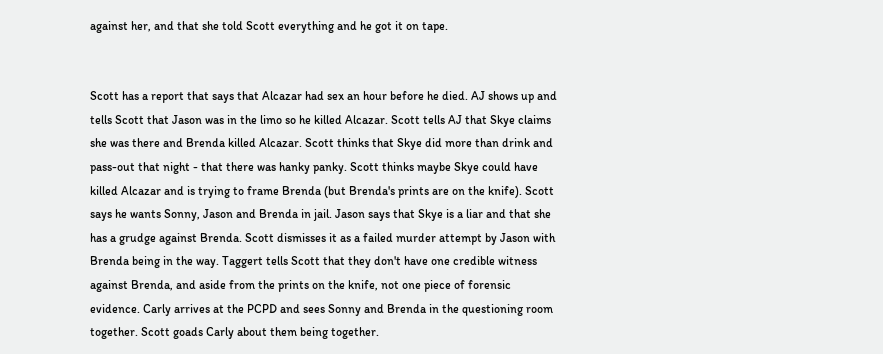against her, and that she told Scott everything and he got it on tape.


Scott has a report that says that Alcazar had sex an hour before he died. AJ shows up and tells Scott that Jason was in the limo so he killed Alcazar. Scott tells AJ that Skye claims she was there and Brenda killed Alcazar. Scott thinks that Skye did more than drink and pass-out that night - that there was hanky panky. Scott thinks maybe Skye could have killed Alcazar and is trying to frame Brenda (but Brenda's prints are on the knife). Scott says he wants Sonny, Jason and Brenda in jail. Jason says that Skye is a liar and that she has a grudge against Brenda. Scott dismisses it as a failed murder attempt by Jason with Brenda being in the way. Taggert tells Scott that they don't have one credible witness against Brenda, and aside from the prints on the knife, not one piece of forensic evidence. Carly arrives at the PCPD and sees Sonny and Brenda in the questioning room together. Scott goads Carly about them being together.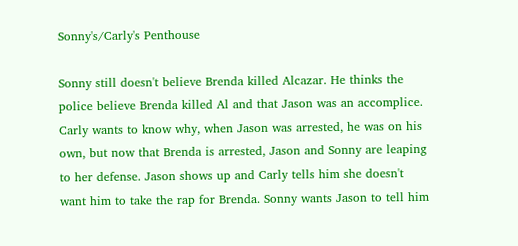Sonny's/Carly's Penthouse

Sonny still doesn't believe Brenda killed Alcazar. He thinks the police believe Brenda killed Al and that Jason was an accomplice. Carly wants to know why, when Jason was arrested, he was on his own, but now that Brenda is arrested, Jason and Sonny are leaping to her defense. Jason shows up and Carly tells him she doesn't want him to take the rap for Brenda. Sonny wants Jason to tell him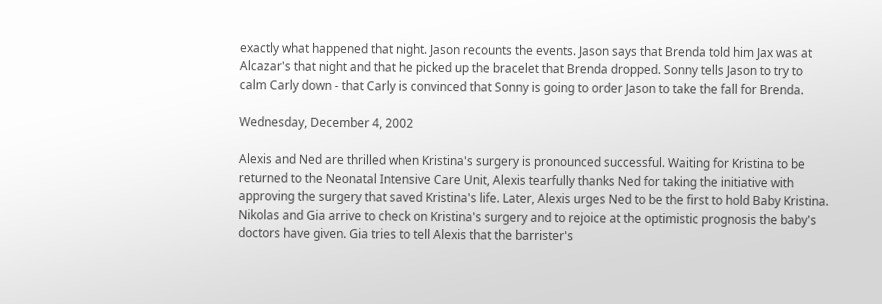exactly what happened that night. Jason recounts the events. Jason says that Brenda told him Jax was at Alcazar's that night and that he picked up the bracelet that Brenda dropped. Sonny tells Jason to try to calm Carly down - that Carly is convinced that Sonny is going to order Jason to take the fall for Brenda.

Wednesday, December 4, 2002

Alexis and Ned are thrilled when Kristina's surgery is pronounced successful. Waiting for Kristina to be returned to the Neonatal Intensive Care Unit, Alexis tearfully thanks Ned for taking the initiative with approving the surgery that saved Kristina's life. Later, Alexis urges Ned to be the first to hold Baby Kristina. Nikolas and Gia arrive to check on Kristina's surgery and to rejoice at the optimistic prognosis the baby's doctors have given. Gia tries to tell Alexis that the barrister's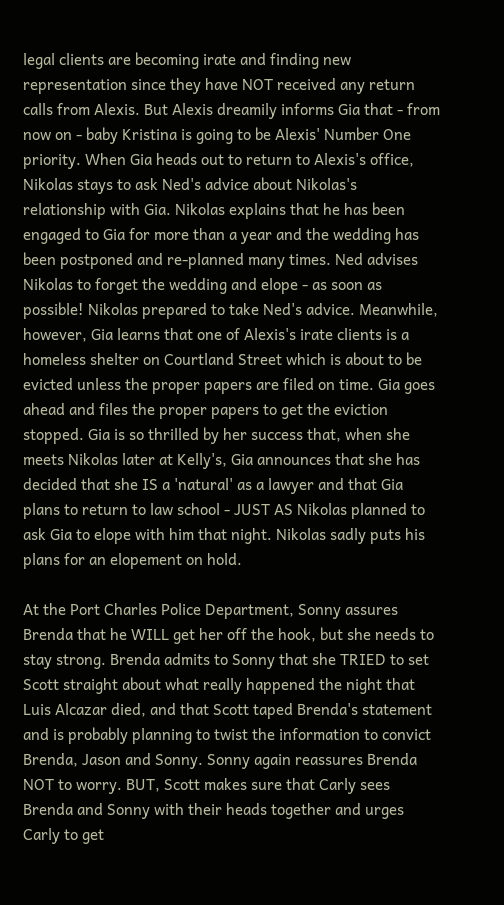legal clients are becoming irate and finding new representation since they have NOT received any return calls from Alexis. But Alexis dreamily informs Gia that - from now on - baby Kristina is going to be Alexis' Number One priority. When Gia heads out to return to Alexis's office, Nikolas stays to ask Ned's advice about Nikolas's relationship with Gia. Nikolas explains that he has been engaged to Gia for more than a year and the wedding has been postponed and re-planned many times. Ned advises Nikolas to forget the wedding and elope - as soon as possible! Nikolas prepared to take Ned's advice. Meanwhile, however, Gia learns that one of Alexis's irate clients is a homeless shelter on Courtland Street which is about to be evicted unless the proper papers are filed on time. Gia goes ahead and files the proper papers to get the eviction stopped. Gia is so thrilled by her success that, when she meets Nikolas later at Kelly's, Gia announces that she has decided that she IS a 'natural' as a lawyer and that Gia plans to return to law school - JUST AS Nikolas planned to ask Gia to elope with him that night. Nikolas sadly puts his plans for an elopement on hold.

At the Port Charles Police Department, Sonny assures Brenda that he WILL get her off the hook, but she needs to stay strong. Brenda admits to Sonny that she TRIED to set Scott straight about what really happened the night that Luis Alcazar died, and that Scott taped Brenda's statement and is probably planning to twist the information to convict Brenda, Jason and Sonny. Sonny again reassures Brenda NOT to worry. BUT, Scott makes sure that Carly sees Brenda and Sonny with their heads together and urges Carly to get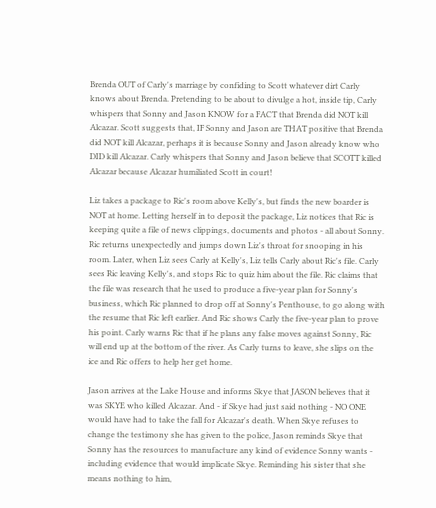Brenda OUT of Carly's marriage by confiding to Scott whatever dirt Carly knows about Brenda. Pretending to be about to divulge a hot, inside tip, Carly whispers that Sonny and Jason KNOW for a FACT that Brenda did NOT kill Alcazar. Scott suggests that, IF Sonny and Jason are THAT positive that Brenda did NOT kill Alcazar, perhaps it is because Sonny and Jason already know who DID kill Alcazar. Carly whispers that Sonny and Jason believe that SCOTT killed Alcazar because Alcazar humiliated Scott in court!

Liz takes a package to Ric's room above Kelly's, but finds the new boarder is NOT at home. Letting herself in to deposit the package, Liz notices that Ric is keeping quite a file of news clippings, documents and photos - all about Sonny. Ric returns unexpectedly and jumps down Liz's throat for snooping in his room. Later, when Liz sees Carly at Kelly's, Liz tells Carly about Ric's file. Carly sees Ric leaving Kelly's, and stops Ric to quiz him about the file. Ric claims that the file was research that he used to produce a five-year plan for Sonny's business, which Ric planned to drop off at Sonny's Penthouse, to go along with the resume that Ric left earlier. And Ric shows Carly the five-year plan to prove his point. Carly warns Ric that if he plans any false moves against Sonny, Ric will end up at the bottom of the river. As Carly turns to leave, she slips on the ice and Ric offers to help her get home.

Jason arrives at the Lake House and informs Skye that JASON believes that it was SKYE who killed Alcazar. And - if Skye had just said nothing - NO ONE would have had to take the fall for Alcazar's death. When Skye refuses to change the testimony she has given to the police, Jason reminds Skye that Sonny has the resources to manufacture any kind of evidence Sonny wants - including evidence that would implicate Skye. Reminding his sister that she means nothing to him,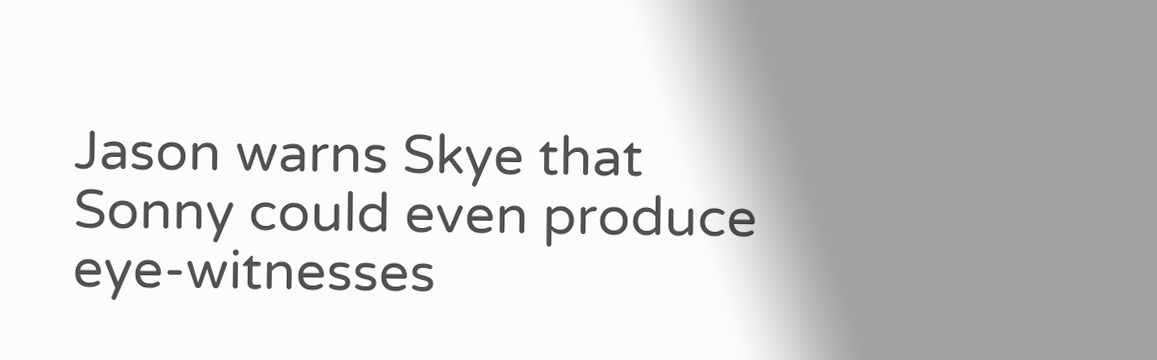Jason warns Skye that Sonny could even produce eye-witnesses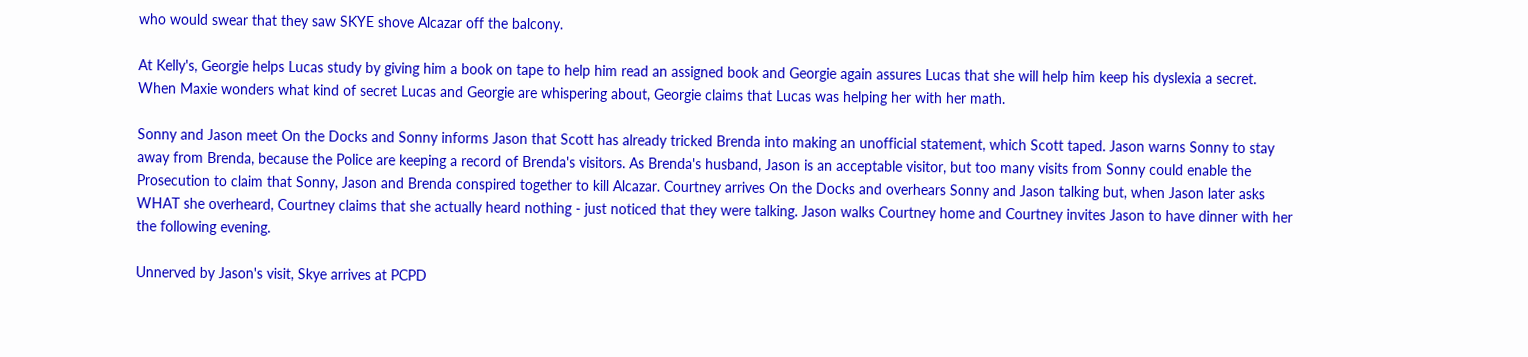who would swear that they saw SKYE shove Alcazar off the balcony.

At Kelly's, Georgie helps Lucas study by giving him a book on tape to help him read an assigned book and Georgie again assures Lucas that she will help him keep his dyslexia a secret. When Maxie wonders what kind of secret Lucas and Georgie are whispering about, Georgie claims that Lucas was helping her with her math.

Sonny and Jason meet On the Docks and Sonny informs Jason that Scott has already tricked Brenda into making an unofficial statement, which Scott taped. Jason warns Sonny to stay away from Brenda, because the Police are keeping a record of Brenda's visitors. As Brenda's husband, Jason is an acceptable visitor, but too many visits from Sonny could enable the Prosecution to claim that Sonny, Jason and Brenda conspired together to kill Alcazar. Courtney arrives On the Docks and overhears Sonny and Jason talking but, when Jason later asks WHAT she overheard, Courtney claims that she actually heard nothing - just noticed that they were talking. Jason walks Courtney home and Courtney invites Jason to have dinner with her the following evening.

Unnerved by Jason's visit, Skye arrives at PCPD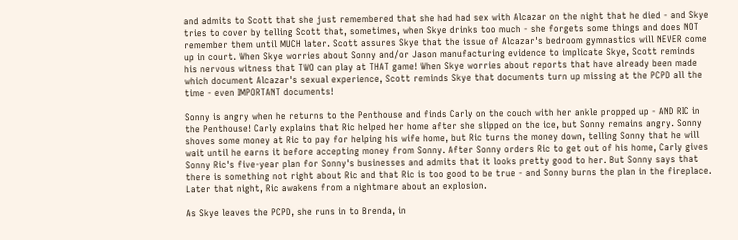and admits to Scott that she just remembered that she had had sex with Alcazar on the night that he died - and Skye tries to cover by telling Scott that, sometimes, when Skye drinks too much - she forgets some things and does NOT remember them until MUCH later. Scott assures Skye that the issue of Alcazar's bedroom gymnastics will NEVER come up in court. When Skye worries about Sonny and/or Jason manufacturing evidence to implicate Skye, Scott reminds his nervous witness that TWO can play at THAT game! When Skye worries about reports that have already been made which document Alcazar's sexual experience, Scott reminds Skye that documents turn up missing at the PCPD all the time - even IMPORTANT documents!

Sonny is angry when he returns to the Penthouse and finds Carly on the couch with her ankle propped up - AND RIC in the Penthouse! Carly explains that Ric helped her home after she slipped on the ice, but Sonny remains angry. Sonny shoves some money at Ric to pay for helping his wife home, but Ric turns the money down, telling Sonny that he will wait until he earns it before accepting money from Sonny. After Sonny orders Ric to get out of his home, Carly gives Sonny Ric's five-year plan for Sonny's businesses and admits that it looks pretty good to her. But Sonny says that there is something not right about Ric and that Ric is too good to be true - and Sonny burns the plan in the fireplace. Later that night, Ric awakens from a nightmare about an explosion.

As Skye leaves the PCPD, she runs in to Brenda, in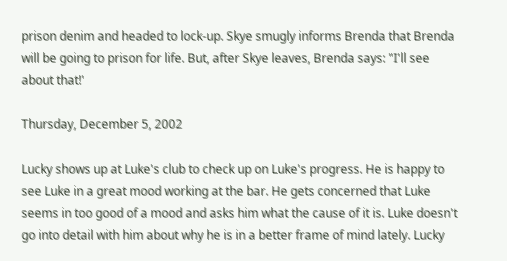prison denim and headed to lock-up. Skye smugly informs Brenda that Brenda will be going to prison for life. But, after Skye leaves, Brenda says: "I'll see about that!'

Thursday, December 5, 2002

Lucky shows up at Luke's club to check up on Luke's progress. He is happy to see Luke in a great mood working at the bar. He gets concerned that Luke seems in too good of a mood and asks him what the cause of it is. Luke doesn't go into detail with him about why he is in a better frame of mind lately. Lucky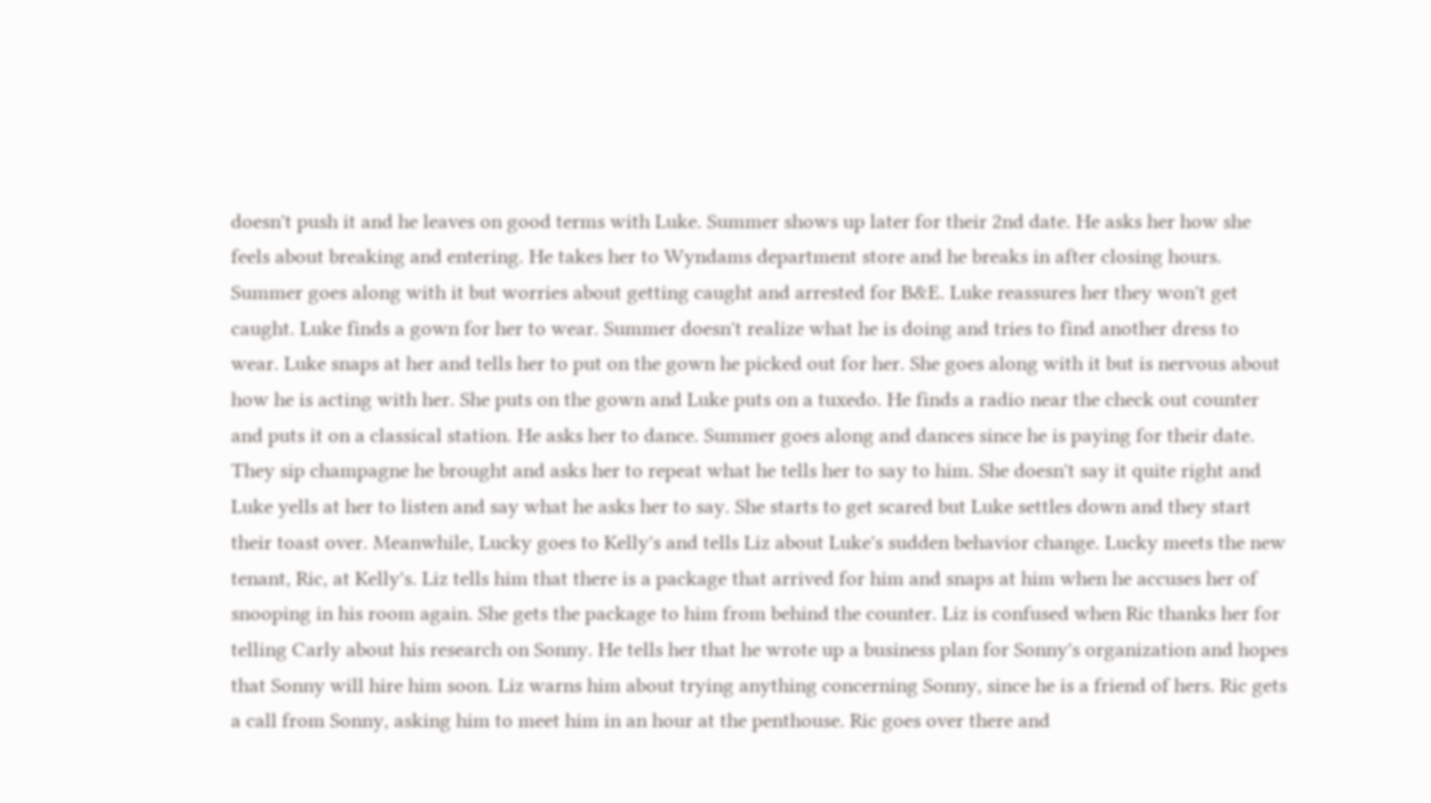doesn't push it and he leaves on good terms with Luke. Summer shows up later for their 2nd date. He asks her how she feels about breaking and entering. He takes her to Wyndams department store and he breaks in after closing hours. Summer goes along with it but worries about getting caught and arrested for B&E. Luke reassures her they won't get caught. Luke finds a gown for her to wear. Summer doesn't realize what he is doing and tries to find another dress to wear. Luke snaps at her and tells her to put on the gown he picked out for her. She goes along with it but is nervous about how he is acting with her. She puts on the gown and Luke puts on a tuxedo. He finds a radio near the check out counter and puts it on a classical station. He asks her to dance. Summer goes along and dances since he is paying for their date. They sip champagne he brought and asks her to repeat what he tells her to say to him. She doesn't say it quite right and Luke yells at her to listen and say what he asks her to say. She starts to get scared but Luke settles down and they start their toast over. Meanwhile, Lucky goes to Kelly's and tells Liz about Luke's sudden behavior change. Lucky meets the new tenant, Ric, at Kelly's. Liz tells him that there is a package that arrived for him and snaps at him when he accuses her of snooping in his room again. She gets the package to him from behind the counter. Liz is confused when Ric thanks her for telling Carly about his research on Sonny. He tells her that he wrote up a business plan for Sonny's organization and hopes that Sonny will hire him soon. Liz warns him about trying anything concerning Sonny, since he is a friend of hers. Ric gets a call from Sonny, asking him to meet him in an hour at the penthouse. Ric goes over there and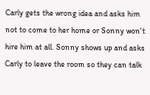Carly gets the wrong idea and asks him not to come to her home or Sonny won't hire him at all. Sonny shows up and asks Carly to leave the room so they can talk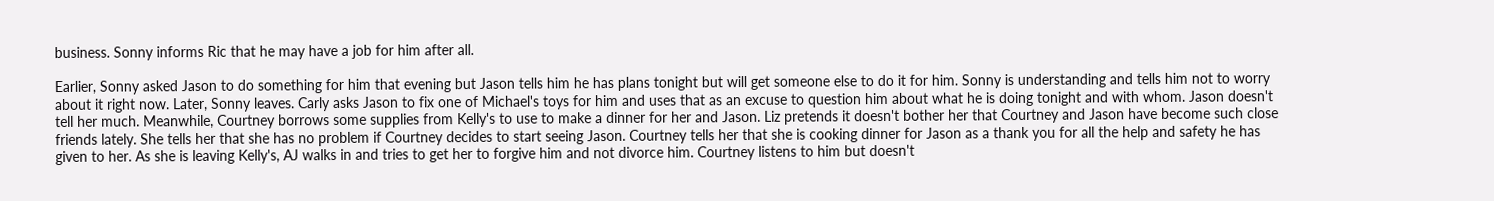business. Sonny informs Ric that he may have a job for him after all.

Earlier, Sonny asked Jason to do something for him that evening but Jason tells him he has plans tonight but will get someone else to do it for him. Sonny is understanding and tells him not to worry about it right now. Later, Sonny leaves. Carly asks Jason to fix one of Michael's toys for him and uses that as an excuse to question him about what he is doing tonight and with whom. Jason doesn't tell her much. Meanwhile, Courtney borrows some supplies from Kelly's to use to make a dinner for her and Jason. Liz pretends it doesn't bother her that Courtney and Jason have become such close friends lately. She tells her that she has no problem if Courtney decides to start seeing Jason. Courtney tells her that she is cooking dinner for Jason as a thank you for all the help and safety he has given to her. As she is leaving Kelly's, AJ walks in and tries to get her to forgive him and not divorce him. Courtney listens to him but doesn't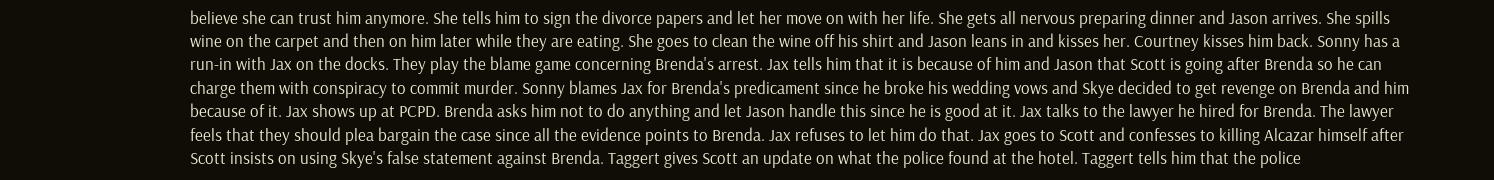believe she can trust him anymore. She tells him to sign the divorce papers and let her move on with her life. She gets all nervous preparing dinner and Jason arrives. She spills wine on the carpet and then on him later while they are eating. She goes to clean the wine off his shirt and Jason leans in and kisses her. Courtney kisses him back. Sonny has a run-in with Jax on the docks. They play the blame game concerning Brenda's arrest. Jax tells him that it is because of him and Jason that Scott is going after Brenda so he can charge them with conspiracy to commit murder. Sonny blames Jax for Brenda's predicament since he broke his wedding vows and Skye decided to get revenge on Brenda and him because of it. Jax shows up at PCPD. Brenda asks him not to do anything and let Jason handle this since he is good at it. Jax talks to the lawyer he hired for Brenda. The lawyer feels that they should plea bargain the case since all the evidence points to Brenda. Jax refuses to let him do that. Jax goes to Scott and confesses to killing Alcazar himself after Scott insists on using Skye's false statement against Brenda. Taggert gives Scott an update on what the police found at the hotel. Taggert tells him that the police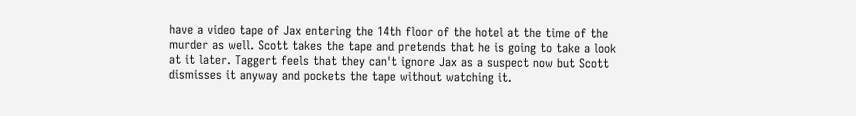have a video tape of Jax entering the 14th floor of the hotel at the time of the murder as well. Scott takes the tape and pretends that he is going to take a look at it later. Taggert feels that they can't ignore Jax as a suspect now but Scott dismisses it anyway and pockets the tape without watching it.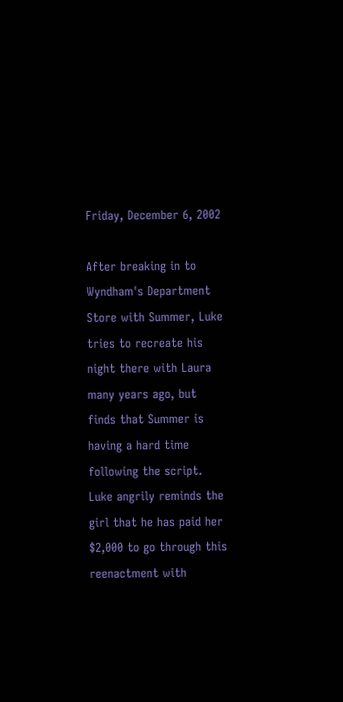Friday, December 6, 2002

After breaking in to Wyndham's Department Store with Summer, Luke tries to recreate his night there with Laura many years ago, but finds that Summer is having a hard time following the script. Luke angrily reminds the girl that he has paid her $2,000 to go through this reenactment with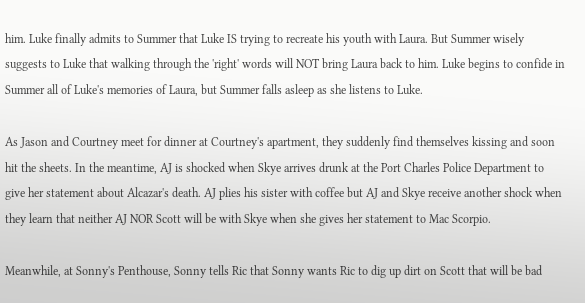him. Luke finally admits to Summer that Luke IS trying to recreate his youth with Laura. But Summer wisely suggests to Luke that walking through the 'right' words will NOT bring Laura back to him. Luke begins to confide in Summer all of Luke's memories of Laura, but Summer falls asleep as she listens to Luke.

As Jason and Courtney meet for dinner at Courtney's apartment, they suddenly find themselves kissing and soon hit the sheets. In the meantime, AJ is shocked when Skye arrives drunk at the Port Charles Police Department to give her statement about Alcazar's death. AJ plies his sister with coffee but AJ and Skye receive another shock when they learn that neither AJ NOR Scott will be with Skye when she gives her statement to Mac Scorpio.

Meanwhile, at Sonny's Penthouse, Sonny tells Ric that Sonny wants Ric to dig up dirt on Scott that will be bad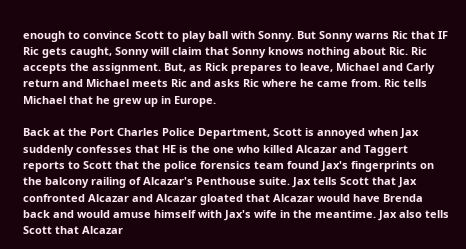enough to convince Scott to play ball with Sonny. But Sonny warns Ric that IF Ric gets caught, Sonny will claim that Sonny knows nothing about Ric. Ric accepts the assignment. But, as Rick prepares to leave, Michael and Carly return and Michael meets Ric and asks Ric where he came from. Ric tells Michael that he grew up in Europe.

Back at the Port Charles Police Department, Scott is annoyed when Jax suddenly confesses that HE is the one who killed Alcazar and Taggert reports to Scott that the police forensics team found Jax's fingerprints on the balcony railing of Alcazar's Penthouse suite. Jax tells Scott that Jax confronted Alcazar and Alcazar gloated that Alcazar would have Brenda back and would amuse himself with Jax's wife in the meantime. Jax also tells Scott that Alcazar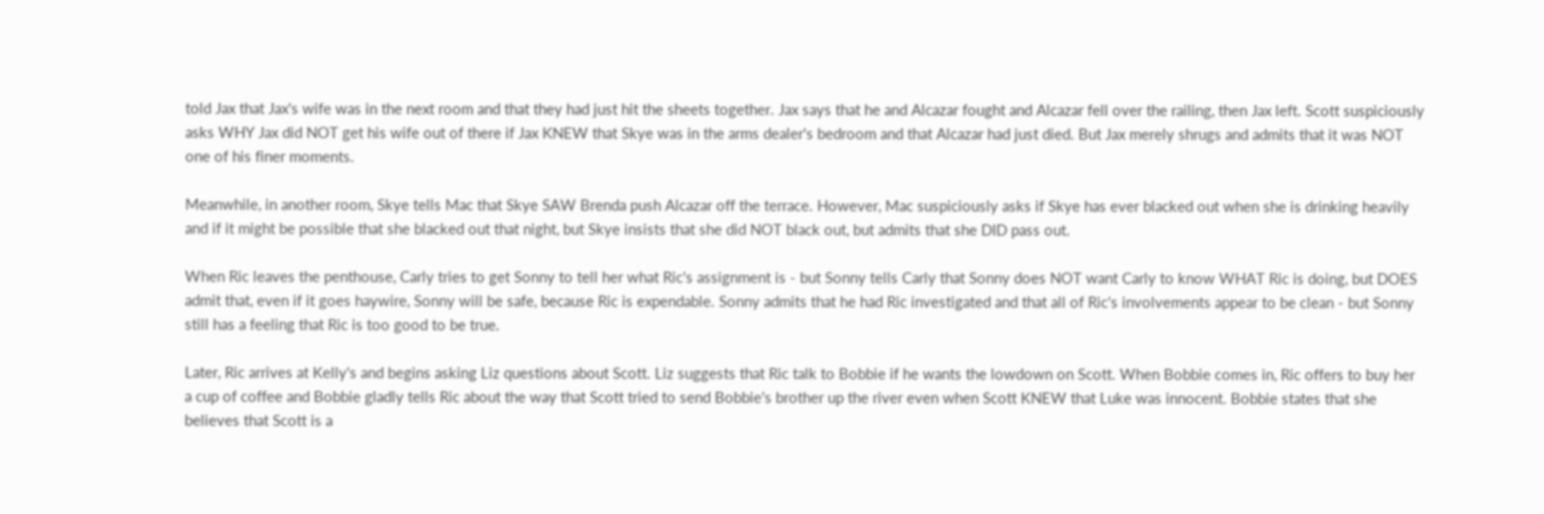told Jax that Jax's wife was in the next room and that they had just hit the sheets together. Jax says that he and Alcazar fought and Alcazar fell over the railing, then Jax left. Scott suspiciously asks WHY Jax did NOT get his wife out of there if Jax KNEW that Skye was in the arms dealer's bedroom and that Alcazar had just died. But Jax merely shrugs and admits that it was NOT one of his finer moments.

Meanwhile, in another room, Skye tells Mac that Skye SAW Brenda push Alcazar off the terrace. However, Mac suspiciously asks if Skye has ever blacked out when she is drinking heavily and if it might be possible that she blacked out that night, but Skye insists that she did NOT black out, but admits that she DID pass out.

When Ric leaves the penthouse, Carly tries to get Sonny to tell her what Ric's assignment is - but Sonny tells Carly that Sonny does NOT want Carly to know WHAT Ric is doing, but DOES admit that, even if it goes haywire, Sonny will be safe, because Ric is expendable. Sonny admits that he had Ric investigated and that all of Ric's involvements appear to be clean - but Sonny still has a feeling that Ric is too good to be true.

Later, Ric arrives at Kelly's and begins asking Liz questions about Scott. Liz suggests that Ric talk to Bobbie if he wants the lowdown on Scott. When Bobbie comes in, Ric offers to buy her a cup of coffee and Bobbie gladly tells Ric about the way that Scott tried to send Bobbie's brother up the river even when Scott KNEW that Luke was innocent. Bobbie states that she believes that Scott is a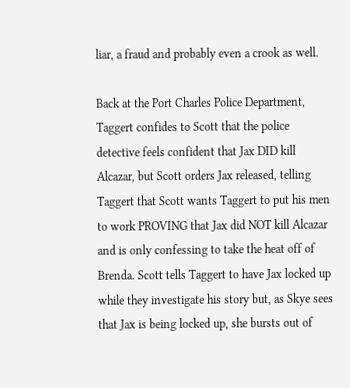liar, a fraud and probably even a crook as well.

Back at the Port Charles Police Department, Taggert confides to Scott that the police detective feels confident that Jax DID kill Alcazar, but Scott orders Jax released, telling Taggert that Scott wants Taggert to put his men to work PROVING that Jax did NOT kill Alcazar and is only confessing to take the heat off of Brenda. Scott tells Taggert to have Jax locked up while they investigate his story but, as Skye sees that Jax is being locked up, she bursts out of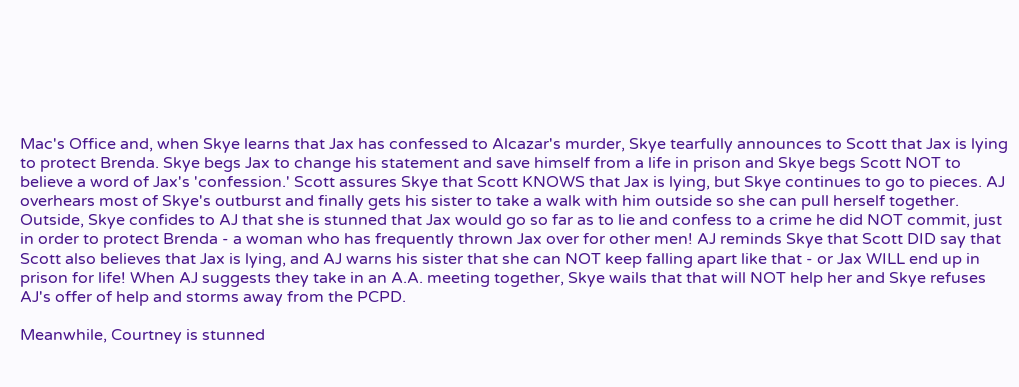Mac's Office and, when Skye learns that Jax has confessed to Alcazar's murder, Skye tearfully announces to Scott that Jax is lying to protect Brenda. Skye begs Jax to change his statement and save himself from a life in prison and Skye begs Scott NOT to believe a word of Jax's 'confession.' Scott assures Skye that Scott KNOWS that Jax is lying, but Skye continues to go to pieces. AJ overhears most of Skye's outburst and finally gets his sister to take a walk with him outside so she can pull herself together. Outside, Skye confides to AJ that she is stunned that Jax would go so far as to lie and confess to a crime he did NOT commit, just in order to protect Brenda - a woman who has frequently thrown Jax over for other men! AJ reminds Skye that Scott DID say that Scott also believes that Jax is lying, and AJ warns his sister that she can NOT keep falling apart like that - or Jax WILL end up in prison for life! When AJ suggests they take in an A.A. meeting together, Skye wails that that will NOT help her and Skye refuses AJ's offer of help and storms away from the PCPD.

Meanwhile, Courtney is stunned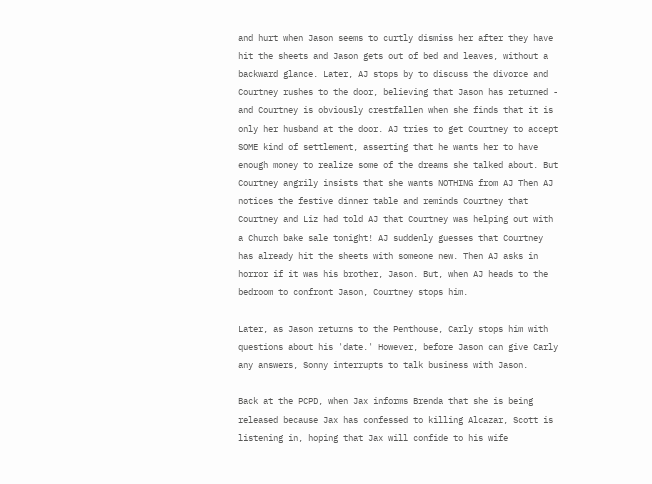and hurt when Jason seems to curtly dismiss her after they have hit the sheets and Jason gets out of bed and leaves, without a backward glance. Later, AJ stops by to discuss the divorce and Courtney rushes to the door, believing that Jason has returned - and Courtney is obviously crestfallen when she finds that it is only her husband at the door. AJ tries to get Courtney to accept SOME kind of settlement, asserting that he wants her to have enough money to realize some of the dreams she talked about. But Courtney angrily insists that she wants NOTHING from AJ Then AJ notices the festive dinner table and reminds Courtney that Courtney and Liz had told AJ that Courtney was helping out with a Church bake sale tonight! AJ suddenly guesses that Courtney has already hit the sheets with someone new. Then AJ asks in horror if it was his brother, Jason. But, when AJ heads to the bedroom to confront Jason, Courtney stops him.

Later, as Jason returns to the Penthouse, Carly stops him with questions about his 'date.' However, before Jason can give Carly any answers, Sonny interrupts to talk business with Jason.

Back at the PCPD, when Jax informs Brenda that she is being released because Jax has confessed to killing Alcazar, Scott is listening in, hoping that Jax will confide to his wife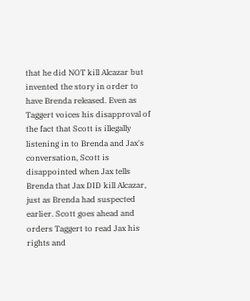that he did NOT kill Alcazar but invented the story in order to have Brenda released. Even as Taggert voices his disapproval of the fact that Scott is illegally listening in to Brenda and Jax's conversation, Scott is disappointed when Jax tells Brenda that Jax DID kill Alcazar, just as Brenda had suspected earlier. Scott goes ahead and orders Taggert to read Jax his rights and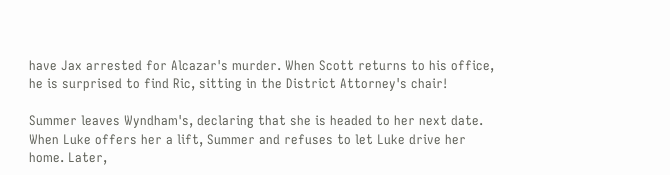have Jax arrested for Alcazar's murder. When Scott returns to his office, he is surprised to find Ric, sitting in the District Attorney's chair!

Summer leaves Wyndham's, declaring that she is headed to her next date. When Luke offers her a lift, Summer and refuses to let Luke drive her home. Later,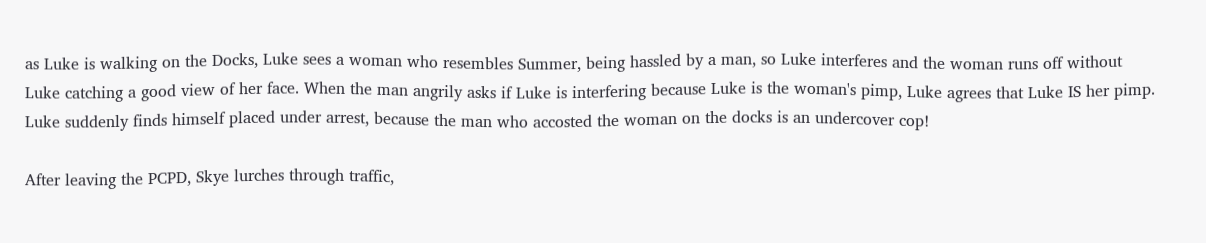as Luke is walking on the Docks, Luke sees a woman who resembles Summer, being hassled by a man, so Luke interferes and the woman runs off without Luke catching a good view of her face. When the man angrily asks if Luke is interfering because Luke is the woman's pimp, Luke agrees that Luke IS her pimp. Luke suddenly finds himself placed under arrest, because the man who accosted the woman on the docks is an undercover cop!

After leaving the PCPD, Skye lurches through traffic,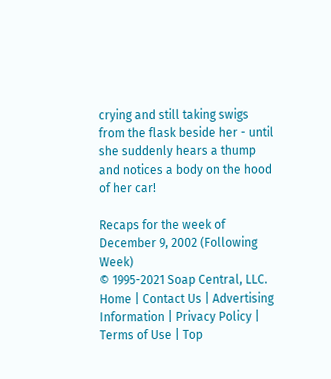crying and still taking swigs from the flask beside her - until she suddenly hears a thump and notices a body on the hood of her car!

Recaps for the week of December 9, 2002 (Following Week)
© 1995-2021 Soap Central, LLC. Home | Contact Us | Advertising Information | Privacy Policy | Terms of Use | Top